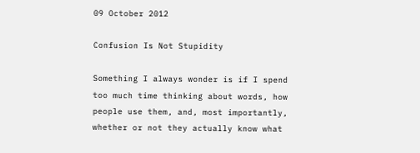09 October 2012

Confusion Is Not Stupidity

Something I always wonder is if I spend too much time thinking about words, how people use them, and, most importantly, whether or not they actually know what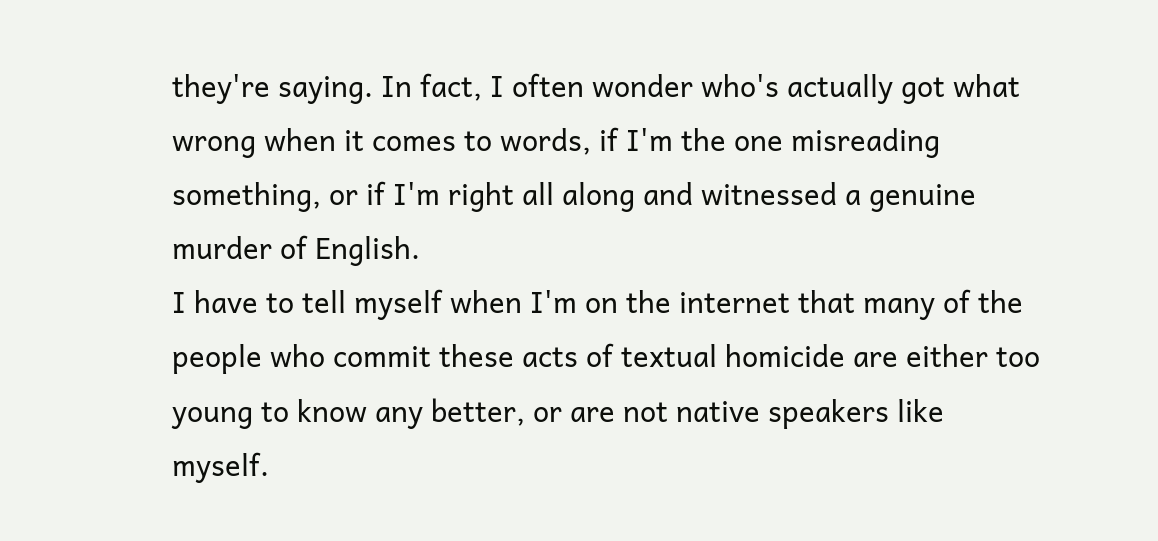they're saying. In fact, I often wonder who's actually got what wrong when it comes to words, if I'm the one misreading something, or if I'm right all along and witnessed a genuine murder of English.
I have to tell myself when I'm on the internet that many of the people who commit these acts of textual homicide are either too young to know any better, or are not native speakers like myself.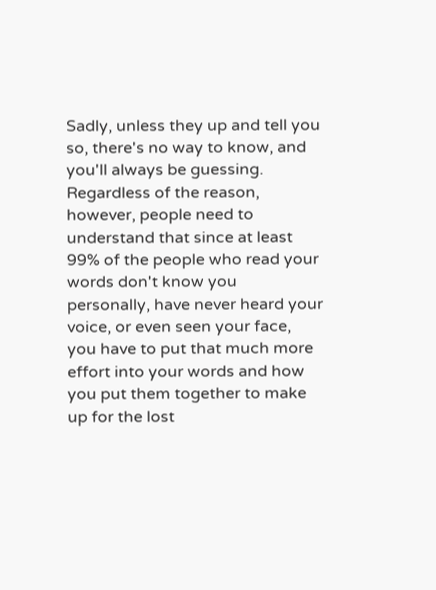Sadly, unless they up and tell you so, there's no way to know, and you'll always be guessing. Regardless of the reason, however, people need to understand that since at least 99% of the people who read your words don't know you personally, have never heard your voice, or even seen your face, you have to put that much more effort into your words and how you put them together to make up for the lost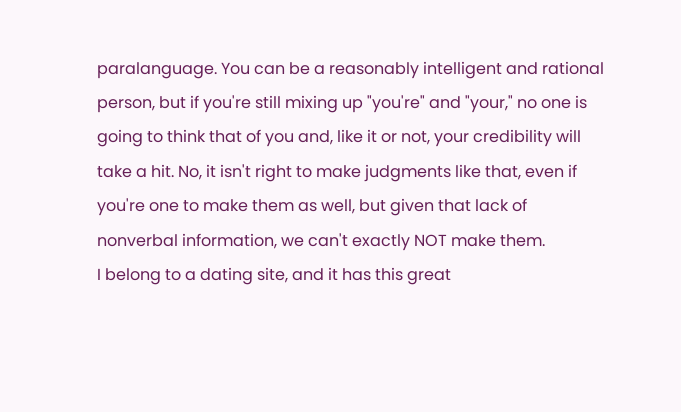paralanguage. You can be a reasonably intelligent and rational person, but if you're still mixing up "you're" and "your," no one is going to think that of you and, like it or not, your credibility will take a hit. No, it isn't right to make judgments like that, even if you're one to make them as well, but given that lack of nonverbal information, we can't exactly NOT make them.
I belong to a dating site, and it has this great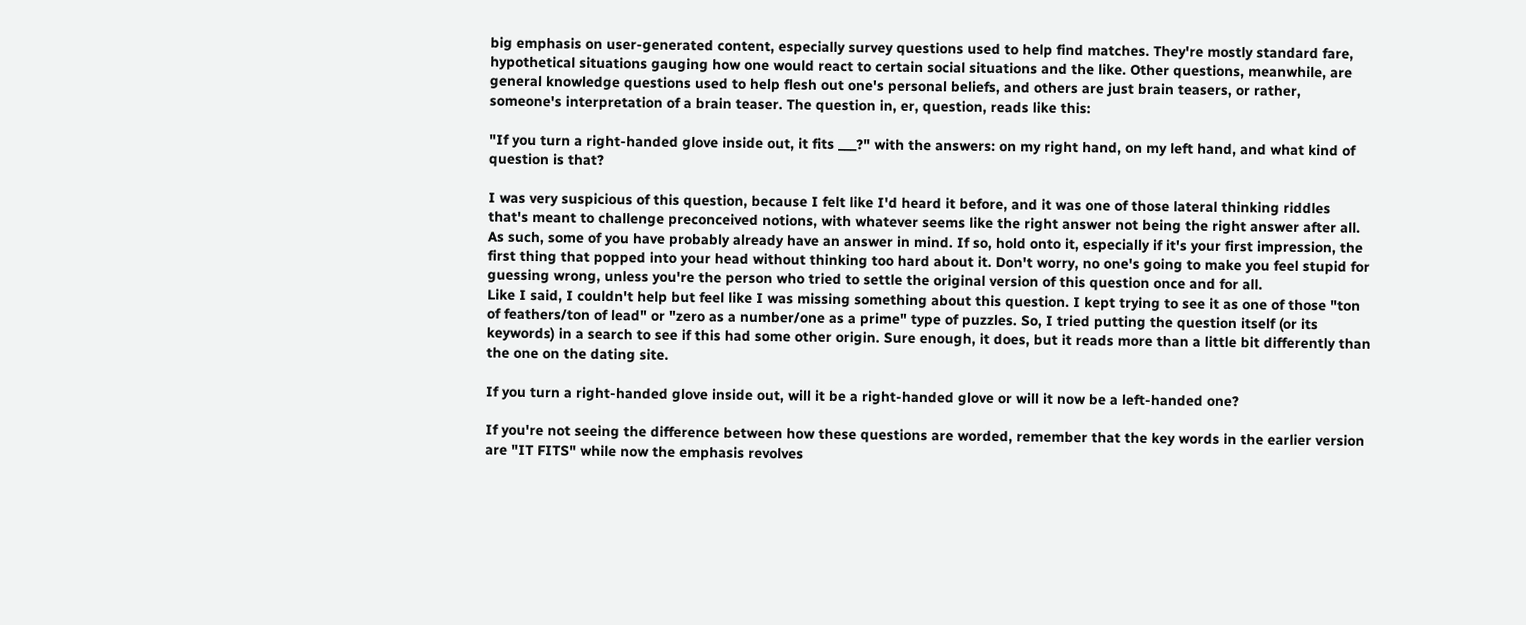big emphasis on user-generated content, especially survey questions used to help find matches. They're mostly standard fare, hypothetical situations gauging how one would react to certain social situations and the like. Other questions, meanwhile, are general knowledge questions used to help flesh out one's personal beliefs, and others are just brain teasers, or rather, someone's interpretation of a brain teaser. The question in, er, question, reads like this:

"If you turn a right-handed glove inside out, it fits ___?" with the answers: on my right hand, on my left hand, and what kind of question is that?

I was very suspicious of this question, because I felt like I'd heard it before, and it was one of those lateral thinking riddles that's meant to challenge preconceived notions, with whatever seems like the right answer not being the right answer after all. As such, some of you have probably already have an answer in mind. If so, hold onto it, especially if it's your first impression, the first thing that popped into your head without thinking too hard about it. Don't worry, no one's going to make you feel stupid for guessing wrong, unless you're the person who tried to settle the original version of this question once and for all.
Like I said, I couldn't help but feel like I was missing something about this question. I kept trying to see it as one of those "ton of feathers/ton of lead" or "zero as a number/one as a prime" type of puzzles. So, I tried putting the question itself (or its keywords) in a search to see if this had some other origin. Sure enough, it does, but it reads more than a little bit differently than the one on the dating site.

If you turn a right-handed glove inside out, will it be a right-handed glove or will it now be a left-handed one?

If you're not seeing the difference between how these questions are worded, remember that the key words in the earlier version are "IT FITS" while now the emphasis revolves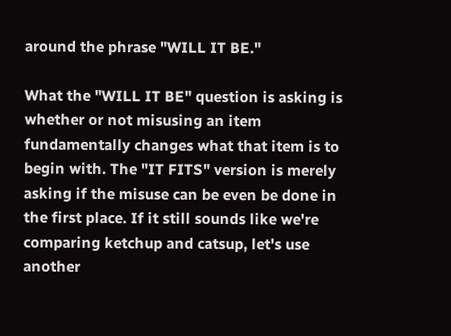around the phrase "WILL IT BE."

What the "WILL IT BE" question is asking is whether or not misusing an item fundamentally changes what that item is to begin with. The "IT FITS" version is merely asking if the misuse can be even be done in the first place. If it still sounds like we're comparing ketchup and catsup, let's use another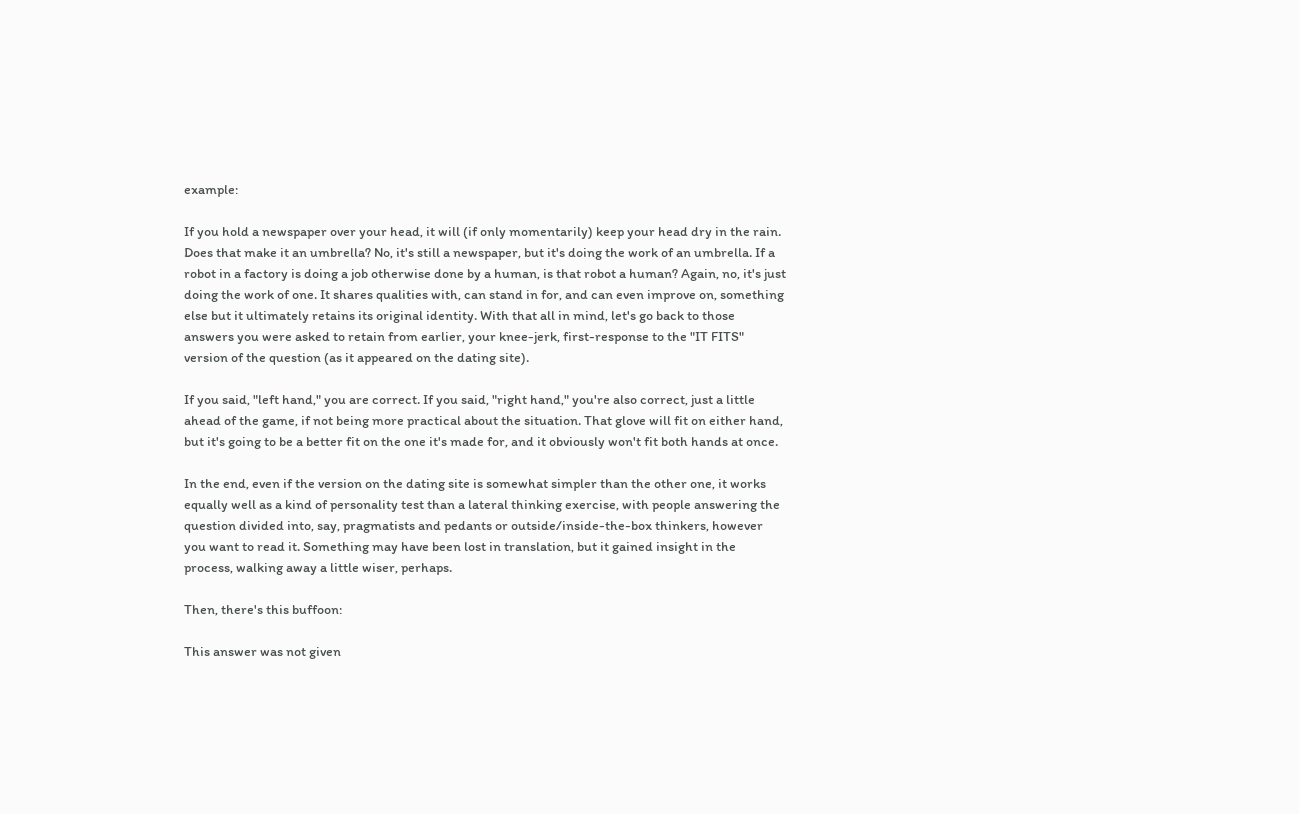example:

If you hold a newspaper over your head, it will (if only momentarily) keep your head dry in the rain. Does that make it an umbrella? No, it's still a newspaper, but it's doing the work of an umbrella. If a robot in a factory is doing a job otherwise done by a human, is that robot a human? Again, no, it's just doing the work of one. It shares qualities with, can stand in for, and can even improve on, something else but it ultimately retains its original identity. With that all in mind, let's go back to those answers you were asked to retain from earlier, your knee-jerk, first-response to the "IT FITS" version of the question (as it appeared on the dating site).

If you said, "left hand," you are correct. If you said, "right hand," you're also correct, just a little ahead of the game, if not being more practical about the situation. That glove will fit on either hand, but it's going to be a better fit on the one it's made for, and it obviously won't fit both hands at once.

In the end, even if the version on the dating site is somewhat simpler than the other one, it works equally well as a kind of personality test than a lateral thinking exercise, with people answering the question divided into, say, pragmatists and pedants or outside/inside-the-box thinkers, however you want to read it. Something may have been lost in translation, but it gained insight in the process, walking away a little wiser, perhaps.

Then, there's this buffoon:

This answer was not given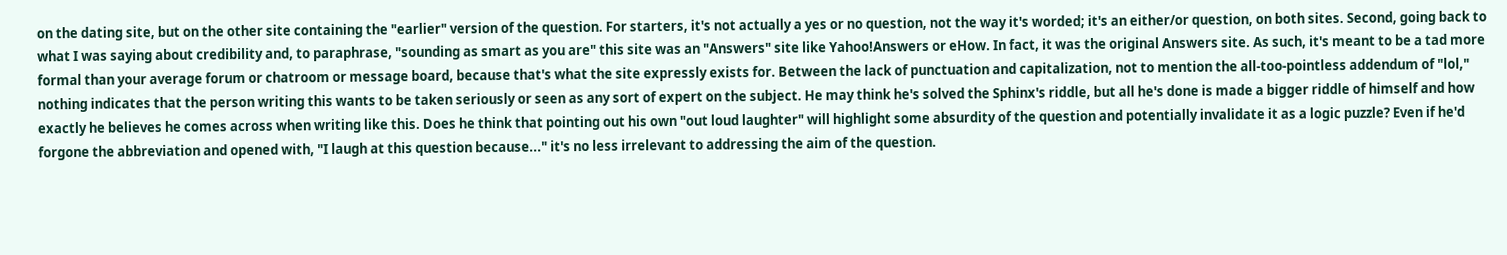on the dating site, but on the other site containing the "earlier" version of the question. For starters, it's not actually a yes or no question, not the way it's worded; it's an either/or question, on both sites. Second, going back to what I was saying about credibility and, to paraphrase, "sounding as smart as you are" this site was an "Answers" site like Yahoo!Answers or eHow. In fact, it was the original Answers site. As such, it's meant to be a tad more formal than your average forum or chatroom or message board, because that's what the site expressly exists for. Between the lack of punctuation and capitalization, not to mention the all-too-pointless addendum of "lol," nothing indicates that the person writing this wants to be taken seriously or seen as any sort of expert on the subject. He may think he's solved the Sphinx's riddle, but all he's done is made a bigger riddle of himself and how exactly he believes he comes across when writing like this. Does he think that pointing out his own "out loud laughter" will highlight some absurdity of the question and potentially invalidate it as a logic puzzle? Even if he'd forgone the abbreviation and opened with, "I laugh at this question because..." it's no less irrelevant to addressing the aim of the question.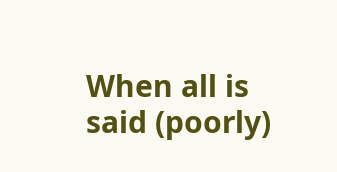When all is said (poorly)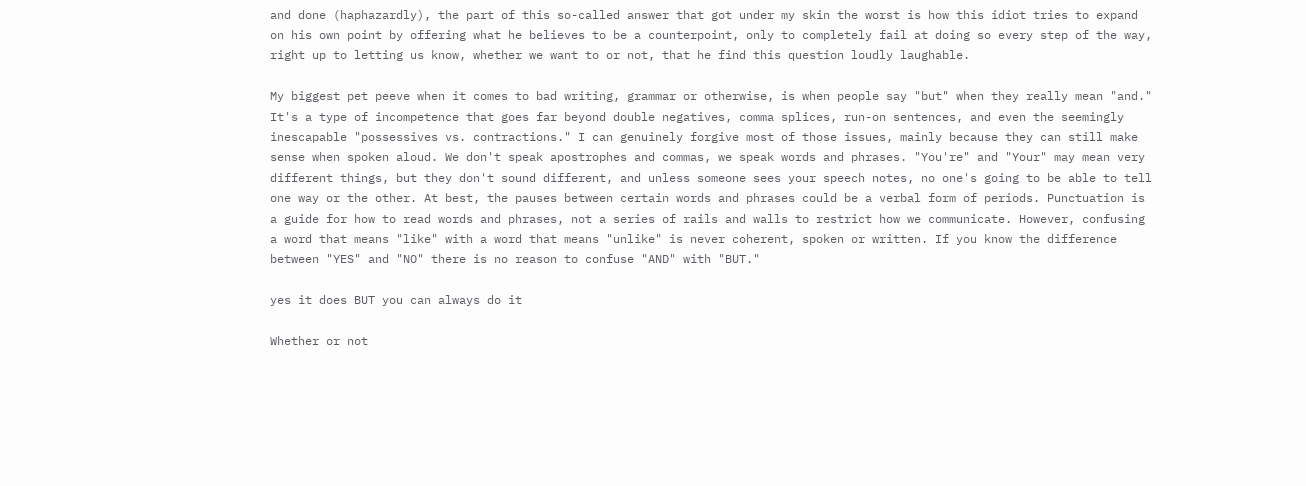and done (haphazardly), the part of this so-called answer that got under my skin the worst is how this idiot tries to expand on his own point by offering what he believes to be a counterpoint, only to completely fail at doing so every step of the way, right up to letting us know, whether we want to or not, that he find this question loudly laughable.

My biggest pet peeve when it comes to bad writing, grammar or otherwise, is when people say "but" when they really mean "and." It's a type of incompetence that goes far beyond double negatives, comma splices, run-on sentences, and even the seemingly inescapable "possessives vs. contractions." I can genuinely forgive most of those issues, mainly because they can still make sense when spoken aloud. We don't speak apostrophes and commas, we speak words and phrases. "You're" and "Your" may mean very different things, but they don't sound different, and unless someone sees your speech notes, no one's going to be able to tell one way or the other. At best, the pauses between certain words and phrases could be a verbal form of periods. Punctuation is a guide for how to read words and phrases, not a series of rails and walls to restrict how we communicate. However, confusing a word that means "like" with a word that means "unlike" is never coherent, spoken or written. If you know the difference between "YES" and "NO" there is no reason to confuse "AND" with "BUT."

yes it does BUT you can always do it

Whether or not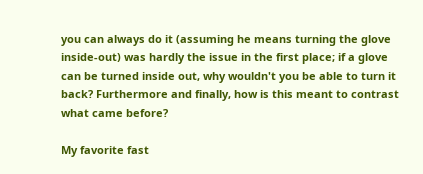you can always do it (assuming he means turning the glove inside-out) was hardly the issue in the first place; if a glove can be turned inside out, why wouldn't you be able to turn it back? Furthermore and finally, how is this meant to contrast what came before?

My favorite fast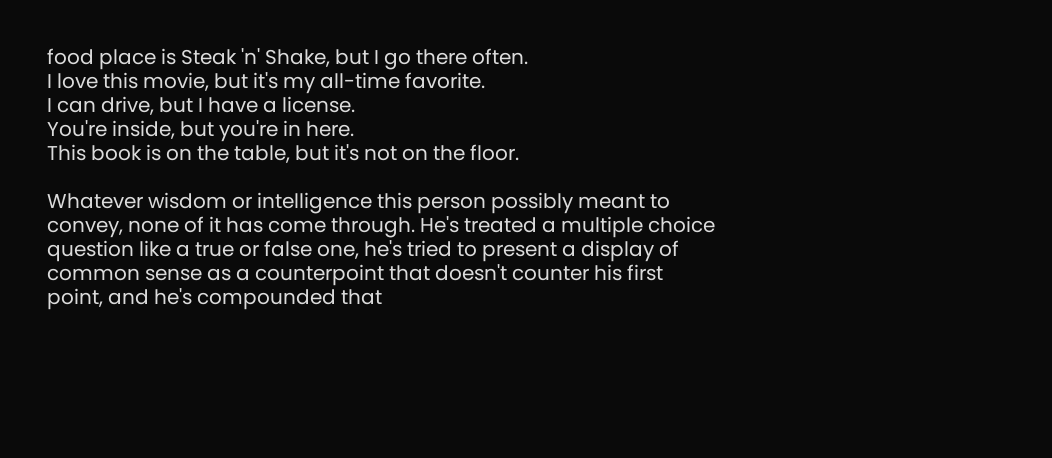food place is Steak 'n' Shake, but I go there often.
I love this movie, but it's my all-time favorite.
I can drive, but I have a license.
You're inside, but you're in here.
This book is on the table, but it's not on the floor.

Whatever wisdom or intelligence this person possibly meant to convey, none of it has come through. He's treated a multiple choice question like a true or false one, he's tried to present a display of common sense as a counterpoint that doesn't counter his first point, and he's compounded that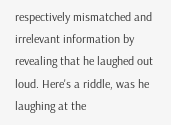respectively mismatched and irrelevant information by revealing that he laughed out loud. Here's a riddle, was he laughing at the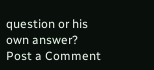question or his own answer?
Post a Comment